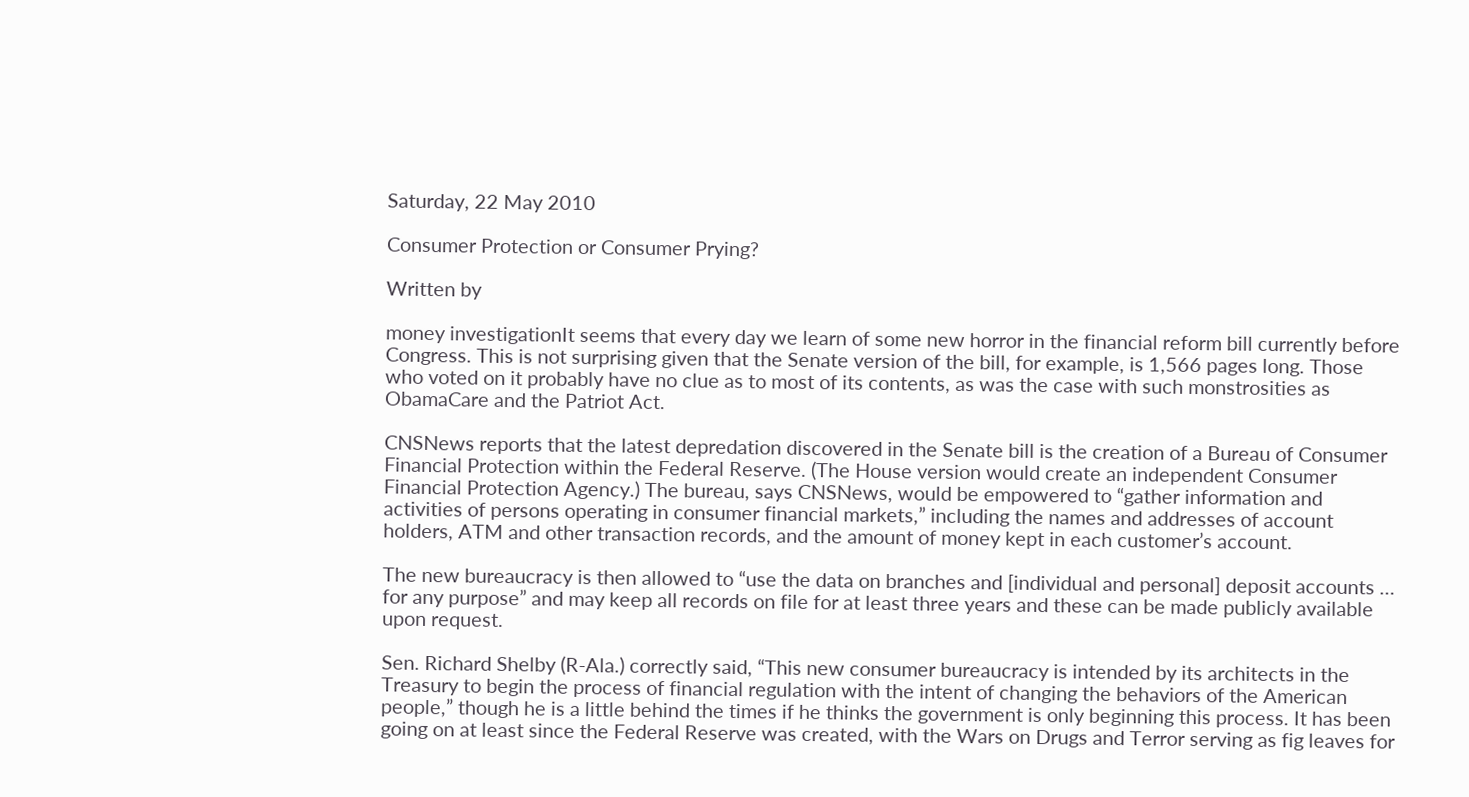Saturday, 22 May 2010

Consumer Protection or Consumer Prying?

Written by

money investigationIt seems that every day we learn of some new horror in the financial reform bill currently before Congress. This is not surprising given that the Senate version of the bill, for example, is 1,566 pages long. Those who voted on it probably have no clue as to most of its contents, as was the case with such monstrosities as ObamaCare and the Patriot Act.

CNSNews reports that the latest depredation discovered in the Senate bill is the creation of a Bureau of Consumer Financial Protection within the Federal Reserve. (The House version would create an independent Consumer Financial Protection Agency.) The bureau, says CNSNews, would be empowered to “gather information and activities of persons operating in consumer financial markets,” including the names and addresses of account holders, ATM and other transaction records, and the amount of money kept in each customer’s account.

The new bureaucracy is then allowed to “use the data on branches and [individual and personal] deposit accounts … for any purpose” and may keep all records on file for at least three years and these can be made publicly available upon request.

Sen. Richard Shelby (R-Ala.) correctly said, “This new consumer bureaucracy is intended by its architects in the Treasury to begin the process of financial regulation with the intent of changing the behaviors of the American people,” though he is a little behind the times if he thinks the government is only beginning this process. It has been going on at least since the Federal Reserve was created, with the Wars on Drugs and Terror serving as fig leaves for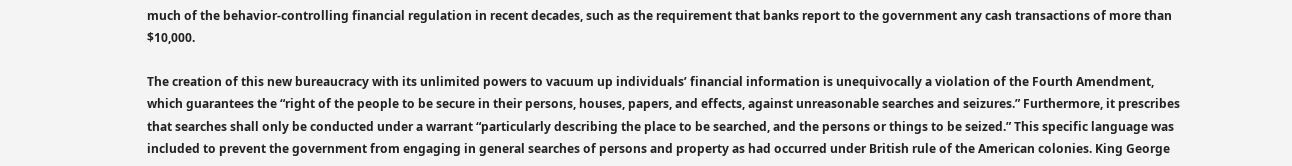much of the behavior-controlling financial regulation in recent decades, such as the requirement that banks report to the government any cash transactions of more than $10,000.

The creation of this new bureaucracy with its unlimited powers to vacuum up individuals’ financial information is unequivocally a violation of the Fourth Amendment, which guarantees the “right of the people to be secure in their persons, houses, papers, and effects, against unreasonable searches and seizures.” Furthermore, it prescribes that searches shall only be conducted under a warrant “particularly describing the place to be searched, and the persons or things to be seized.” This specific language was included to prevent the government from engaging in general searches of persons and property as had occurred under British rule of the American colonies. King George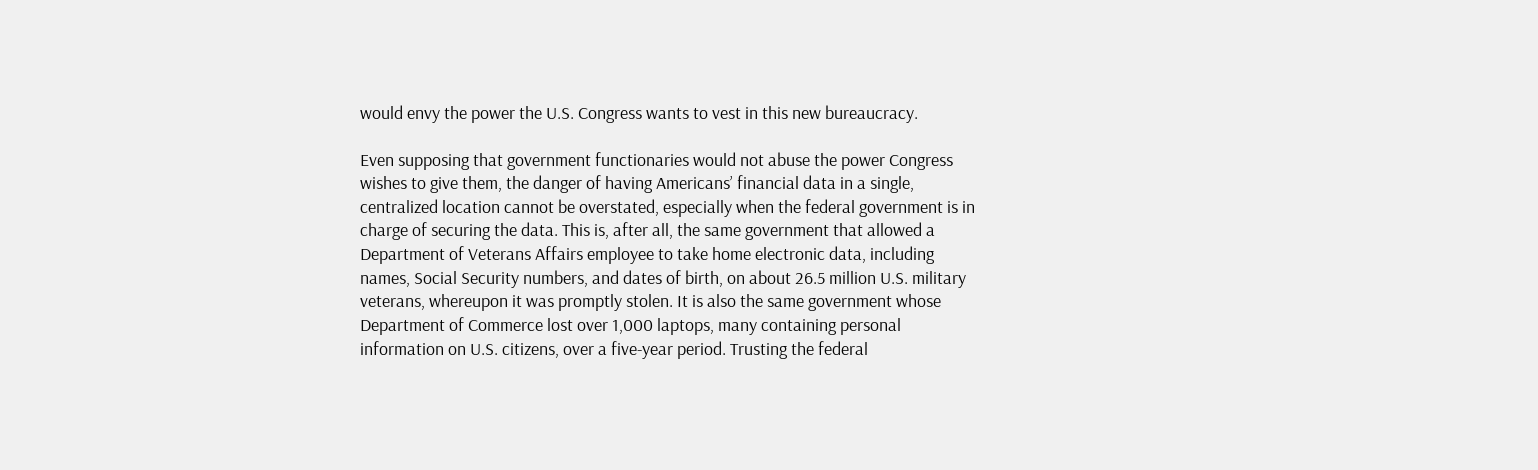would envy the power the U.S. Congress wants to vest in this new bureaucracy.

Even supposing that government functionaries would not abuse the power Congress wishes to give them, the danger of having Americans’ financial data in a single, centralized location cannot be overstated, especially when the federal government is in charge of securing the data. This is, after all, the same government that allowed a Department of Veterans Affairs employee to take home electronic data, including names, Social Security numbers, and dates of birth, on about 26.5 million U.S. military veterans, whereupon it was promptly stolen. It is also the same government whose Department of Commerce lost over 1,000 laptops, many containing personal information on U.S. citizens, over a five-year period. Trusting the federal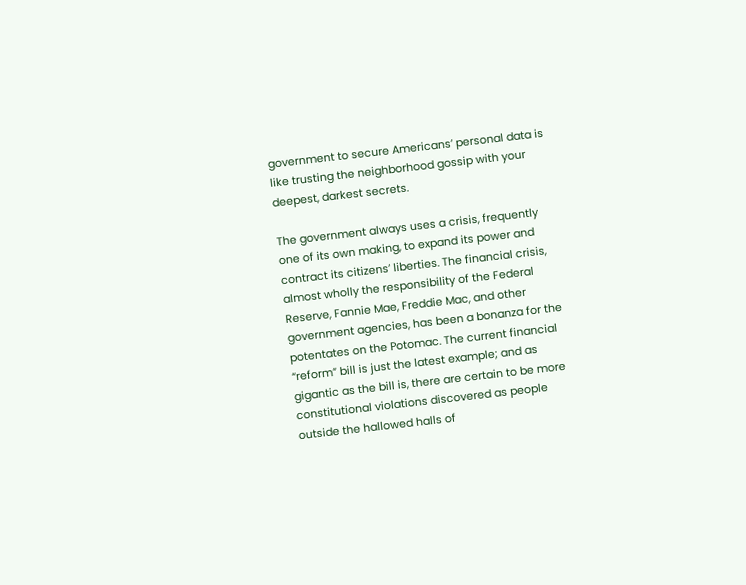government to secure Americans’ personal data is like trusting the neighborhood gossip with your deepest, darkest secrets.

The government always uses a crisis, frequently one of its own making, to expand its power and contract its citizens’ liberties. The financial crisis, almost wholly the responsibility of the Federal Reserve, Fannie Mae, Freddie Mac, and other government agencies, has been a bonanza for the potentates on the Potomac. The current financial “reform” bill is just the latest example; and as gigantic as the bill is, there are certain to be more constitutional violations discovered as people outside the hallowed halls of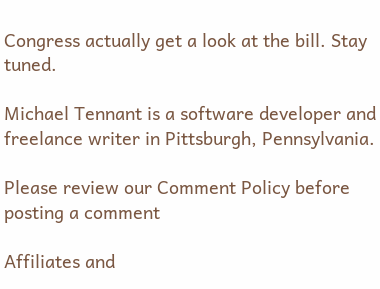Congress actually get a look at the bill. Stay tuned.

Michael Tennant is a software developer and freelance writer in Pittsburgh, Pennsylvania.

Please review our Comment Policy before posting a comment

Affiliates and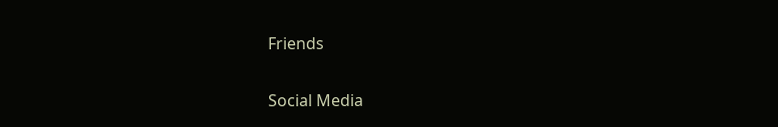Friends

Social Media